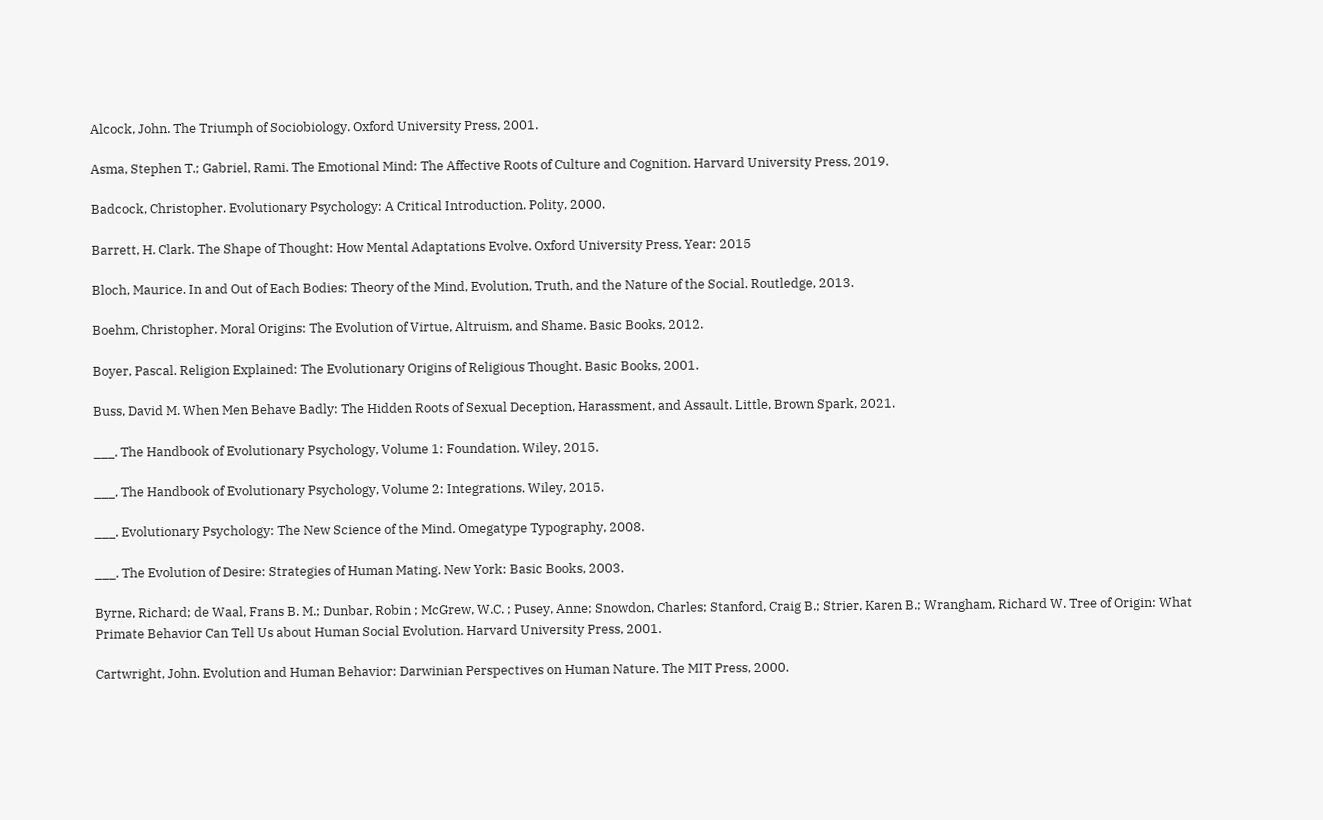Alcock, John. The Triumph of Sociobiology. Oxford University Press, 2001.

Asma, Stephen T.; Gabriel, Rami. The Emotional Mind: The Affective Roots of Culture and Cognition. Harvard University Press, 2019.

Badcock, Christopher. Evolutionary Psychology: A Critical Introduction. Polity, 2000.

Barrett, H. Clark. The Shape of Thought: How Mental Adaptations Evolve. Oxford University Press, Year: 2015

Bloch, Maurice. In and Out of Each Bodies: Theory of the Mind, Evolution, Truth, and the Nature of the Social. Routledge, 2013.

Boehm, Christopher. Moral Origins: The Evolution of Virtue, Altruism, and Shame. Basic Books, 2012.

Boyer, Pascal. Religion Explained: The Evolutionary Origins of Religious Thought. Basic Books, 2001.

Buss, David M. When Men Behave Badly: The Hidden Roots of Sexual Deception, Harassment, and Assault. Little, Brown Spark, 2021.

___. The Handbook of Evolutionary Psychology, Volume 1: Foundation. Wiley, 2015.

___. The Handbook of Evolutionary Psychology, Volume 2: Integrations. Wiley, 2015.

___. Evolutionary Psychology: The New Science of the Mind. Omegatype Typography, 2008.

___. The Evolution of Desire: Strategies of Human Mating. New York: Basic Books, 2003.

Byrne, Richard; de Waal, Frans B. M.; Dunbar, Robin ; McGrew, W.C. ; Pusey, Anne; Snowdon, Charles; Stanford, Craig B.; Strier, Karen B.; Wrangham, Richard W. Tree of Origin: What Primate Behavior Can Tell Us about Human Social Evolution. Harvard University Press, 2001.

Cartwright, John. Evolution and Human Behavior: Darwinian Perspectives on Human Nature. The MIT Press, 2000.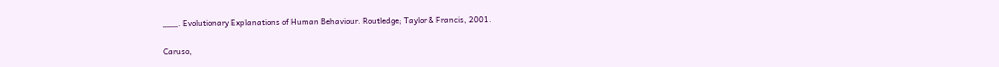___. Evolutionary Explanations of Human Behaviour. Routledge; Taylor & Francis, 2001.

Caruso,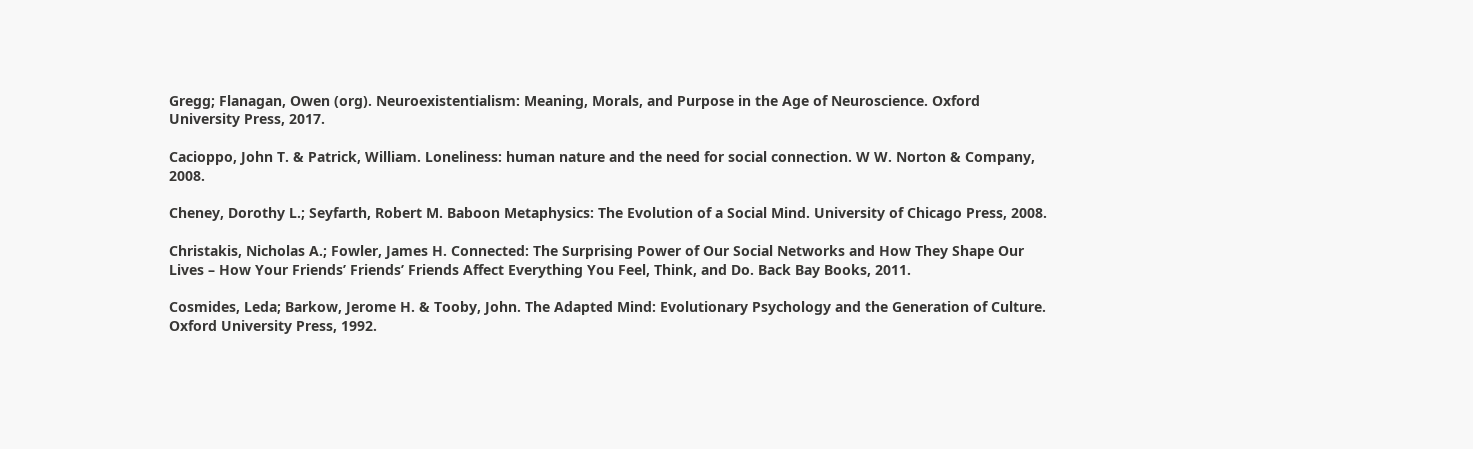Gregg; Flanagan, Owen (org). Neuroexistentialism: Meaning, Morals, and Purpose in the Age of Neuroscience. Oxford University Press, 2017.

Cacioppo, John T. & Patrick, William. Loneliness: human nature and the need for social connection. W W. Norton & Company, 2008.

Cheney, Dorothy L.; Seyfarth, Robert M. Baboon Metaphysics: The Evolution of a Social Mind. University of Chicago Press, 2008.

Christakis, Nicholas A.; Fowler, James H. Connected: The Surprising Power of Our Social Networks and How They Shape Our Lives – How Your Friends’ Friends’ Friends Affect Everything You Feel, Think, and Do. Back Bay Books, 2011.

Cosmides, Leda; Barkow, Jerome H. & Tooby, John. The Adapted Mind: Evolutionary Psychology and the Generation of Culture. Oxford University Press, 1992.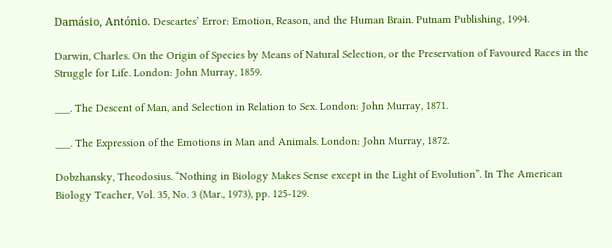Damásio, António. Descartes’ Error: Emotion, Reason, and the Human Brain. Putnam Publishing, 1994.

Darwin, Charles. On the Origin of Species by Means of Natural Selection, or the Preservation of Favoured Races in the Struggle for Life. London: John Murray, 1859.

___. The Descent of Man, and Selection in Relation to Sex. London: John Murray, 1871.

___. The Expression of the Emotions in Man and Animals. London: John Murray, 1872.

Dobzhansky, Theodosius. “Nothing in Biology Makes Sense except in the Light of Evolution”. In The American Biology Teacher, Vol. 35, No. 3 (Mar., 1973), pp. 125-129.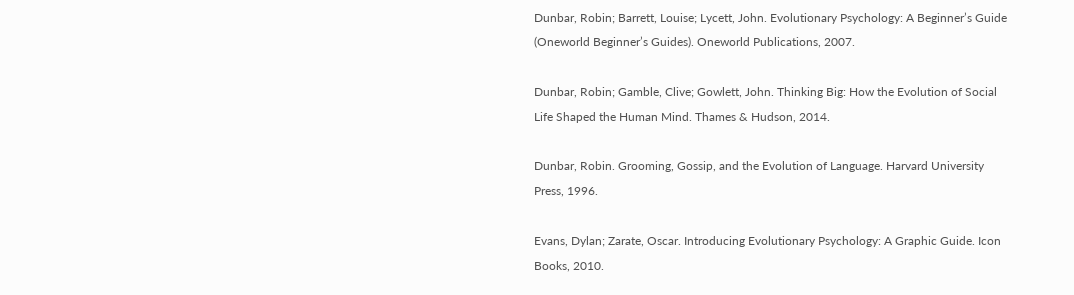Dunbar, Robin; Barrett, Louise; Lycett, John. Evolutionary Psychology: A Beginner’s Guide (Oneworld Beginner’s Guides). Oneworld Publications, 2007.

Dunbar, Robin; Gamble, Clive; Gowlett, John. Thinking Big: How the Evolution of Social Life Shaped the Human Mind. Thames & Hudson, 2014.

Dunbar, Robin. Grooming, Gossip, and the Evolution of Language. Harvard University Press, 1996.

Evans, Dylan; Zarate, Oscar. Introducing Evolutionary Psychology: A Graphic Guide. Icon Books, 2010.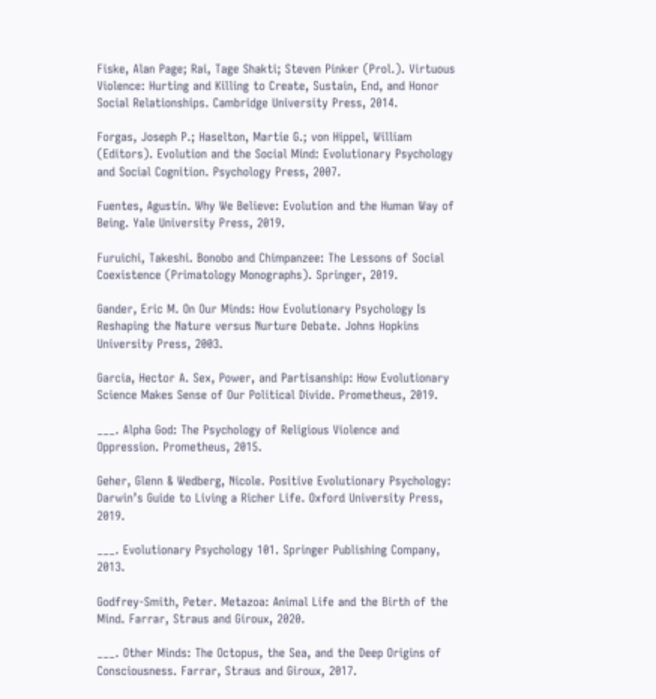Fiske, Alan Page; Rai, Tage Shakti; Steven Pinker (Prol.). Virtuous Violence: Hurting and Killing to Create, Sustain, End, and Honor Social Relationships. Cambridge University Press, 2014.

Forgas, Joseph P.; Haselton, Martie G.; von Hippel, William (Editors). Evolution and the Social Mind: Evolutionary Psychology and Social Cognition. Psychology Press, 2007.

Fuentes, Agustín. Why We Believe: Evolution and the Human Way of Being. Yale University Press, 2019.

Furuichi, Takeshi. Bonobo and Chimpanzee: The Lessons of Social Coexistence (Primatology Monographs). Springer, 2019.

Gander, Eric M. On Our Minds: How Evolutionary Psychology Is Reshaping the Nature versus Nurture Debate. Johns Hopkins University Press, 2003.

Garcia, Hector A. Sex, Power, and Partisanship: How Evolutionary Science Makes Sense of Our Political Divide. Prometheus, 2019.

___. Alpha God: The Psychology of Religious Violence and Oppression. Prometheus, 2015.

Geher, Glenn & Wedberg, Nicole. Positive Evolutionary Psychology: Darwin’s Guide to Living a Richer Life. Oxford University Press, 2019.

___. Evolutionary Psychology 101. Springer Publishing Company, 2013.

Godfrey-Smith, Peter. Metazoa: Animal Life and the Birth of the Mind. Farrar, Straus and Giroux, 2020.

___. Other Minds: The Octopus, the Sea, and the Deep Origins of Consciousness. Farrar, Straus and Giroux, 2017.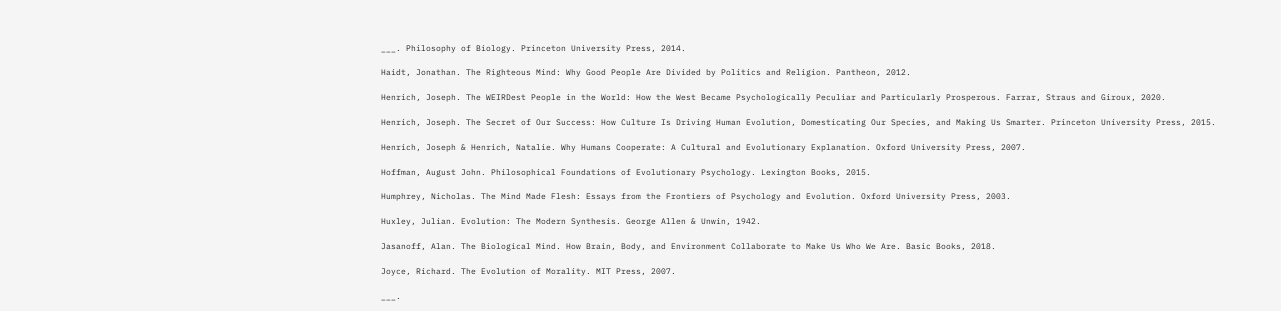___. Philosophy of Biology. Princeton University Press, 2014.

Haidt, Jonathan. The Righteous Mind: Why Good People Are Divided by Politics and Religion. Pantheon, 2012.

Henrich, Joseph. The WEIRDest People in the World: How the West Became Psychologically Peculiar and Particularly Prosperous. Farrar, Straus and Giroux, 2020.

Henrich, Joseph. The Secret of Our Success: How Culture Is Driving Human Evolution, Domesticating Our Species, and Making Us Smarter. Princeton University Press, 2015.

Henrich, Joseph & Henrich, Natalie. Why Humans Cooperate: A Cultural and Evolutionary Explanation. Oxford University Press, 2007.

Hoffman, August John. Philosophical Foundations of Evolutionary Psychology. Lexington Books, 2015.

Humphrey, Nicholas. The Mind Made Flesh: Essays from the Frontiers of Psychology and Evolution. Oxford University Press, 2003.

Huxley, Julian. Evolution: The Modern Synthesis. George Allen & Unwin, 1942.

Jasanoff, Alan. The Biological Mind. How Brain, Body, and Environment Collaborate to Make Us Who We Are. Basic Books, 2018.

Joyce, Richard. The Evolution of Morality. MIT Press, 2007.

___.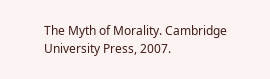The Myth of Morality. Cambridge University Press, 2007.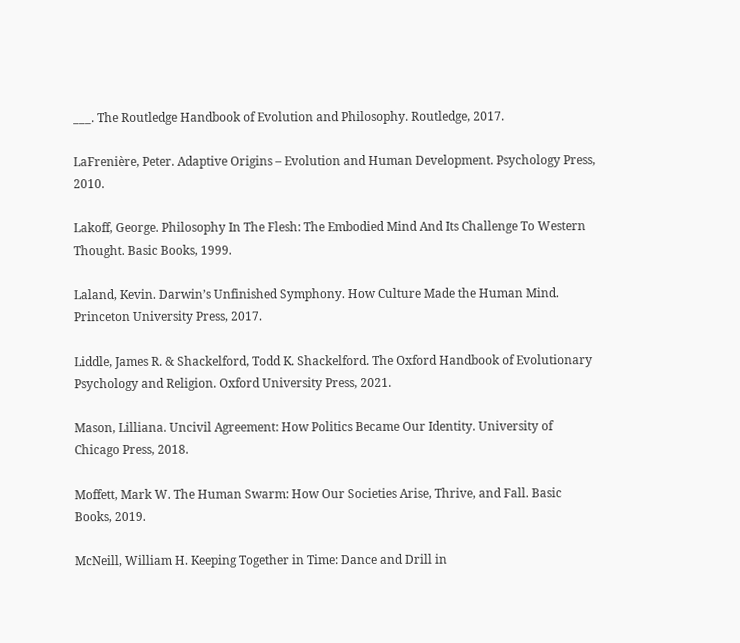___. The Routledge Handbook of Evolution and Philosophy. Routledge, 2017.

LaFrenière, Peter. Adaptive Origins – Evolution and Human Development. Psychology Press, 2010.

Lakoff, George. Philosophy In The Flesh: The Embodied Mind And Its Challenge To Western Thought. Basic Books, 1999.

Laland, Kevin. Darwin’s Unfinished Symphony. How Culture Made the Human Mind. Princeton University Press, 2017.

Liddle, James R. & Shackelford, Todd K. Shackelford. The Oxford Handbook of Evolutionary Psychology and Religion. Oxford University Press, 2021.

Mason, Lilliana. Uncivil Agreement: How Politics Became Our Identity. University of Chicago Press, 2018.

Moffett, Mark W. The Human Swarm: How Our Societies Arise, Thrive, and Fall. Basic Books, 2019.

McNeill, William H. Keeping Together in Time: Dance and Drill in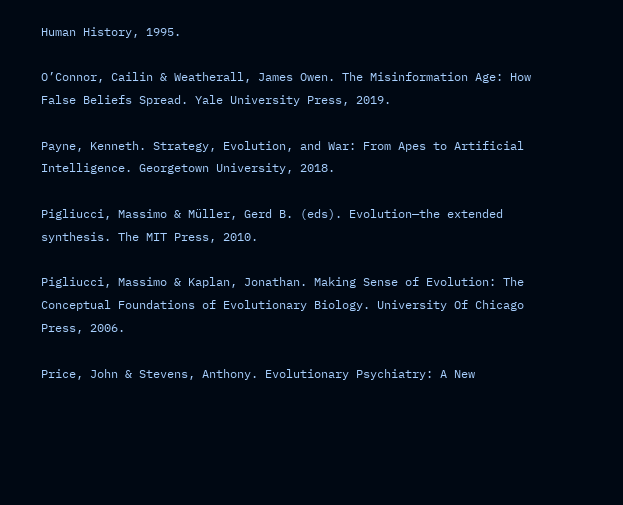Human History, 1995.

O’Connor, Cailin & Weatherall, James Owen. The Misinformation Age: How False Beliefs Spread. Yale University Press, 2019.

Payne, Kenneth. Strategy, Evolution, and War: From Apes to Artificial Intelligence. Georgetown University, 2018.

Pigliucci, Massimo & Müller, Gerd B. (eds). Evolution—the extended synthesis. The MIT Press, 2010.

Pigliucci, Massimo & Kaplan, Jonathan. Making Sense of Evolution: The Conceptual Foundations of Evolutionary Biology. University Of Chicago Press, 2006.

Price, John & Stevens, Anthony. Evolutionary Psychiatry: A New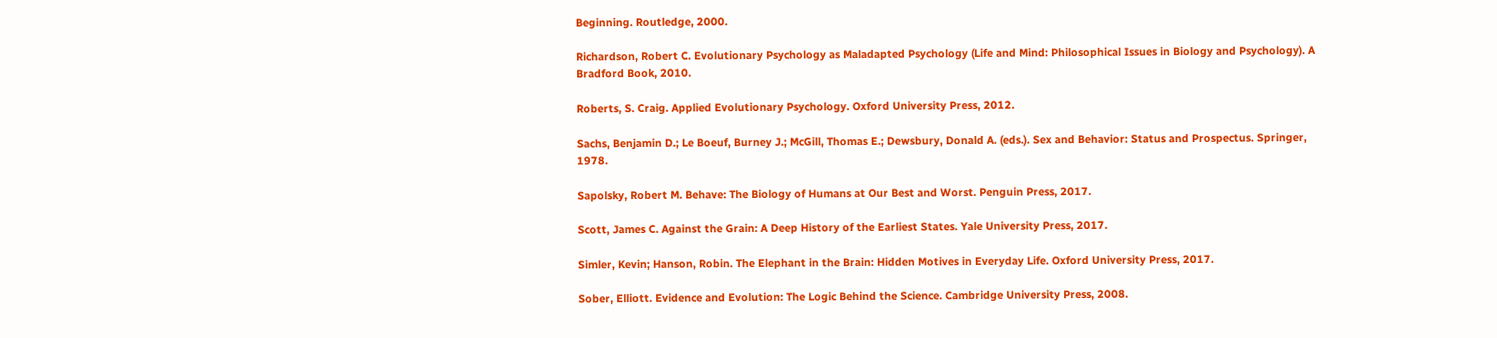Beginning. Routledge, 2000.

Richardson, Robert C. Evolutionary Psychology as Maladapted Psychology (Life and Mind: Philosophical Issues in Biology and Psychology). A Bradford Book, 2010.

Roberts, S. Craig. Applied Evolutionary Psychology. Oxford University Press, 2012.

Sachs, Benjamin D.; Le Boeuf, Burney J.; McGill, Thomas E.; Dewsbury, Donald A. (eds.). Sex and Behavior: Status and Prospectus. Springer, 1978.

Sapolsky, Robert M. Behave: The Biology of Humans at Our Best and Worst. Penguin Press, 2017.

Scott, James C. Against the Grain: A Deep History of the Earliest States. Yale University Press, 2017.

Simler, Kevin; Hanson, Robin. The Elephant in the Brain: Hidden Motives in Everyday Life. Oxford University Press, 2017.

Sober, Elliott. Evidence and Evolution: The Logic Behind the Science. Cambridge University Press, 2008.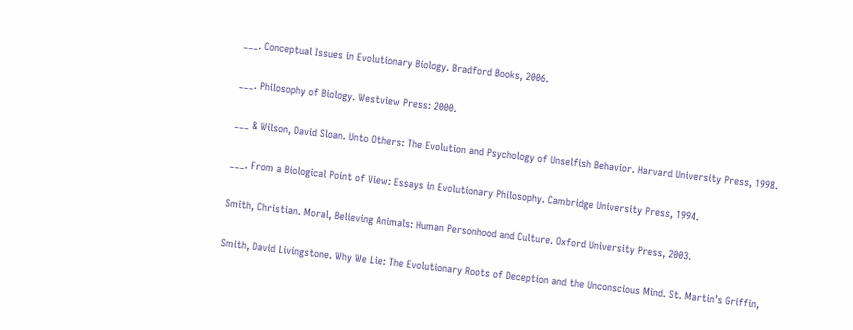___. Conceptual Issues in Evolutionary Biology. Bradford Books, 2006.

___. Philosophy of Biology. Westview Press: 2000.

___ & Wilson, David Sloan. Unto Others: The Evolution and Psychology of Unselfish Behavior. Harvard University Press, 1998.

___. From a Biological Point of View: Essays in Evolutionary Philosophy. Cambridge University Press, 1994.

Smith, Christian. Moral, Believing Animals: Human Personhood and Culture. Oxford University Press, 2003.

Smith, David Livingstone. Why We Lie: The Evolutionary Roots of Deception and the Unconscious Mind. St. Martin’s Griffin,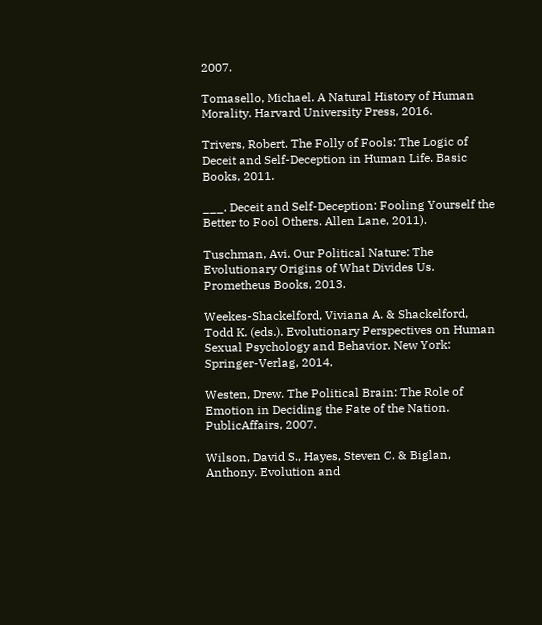2007.

Tomasello, Michael. A Natural History of Human Morality. Harvard University Press, 2016.

Trivers, Robert. The Folly of Fools: The Logic of Deceit and Self-Deception in Human Life. Basic Books, 2011.

___. Deceit and Self-Deception: Fooling Yourself the Better to Fool Others. Allen Lane, 2011).

Tuschman, Avi. Our Political Nature: The Evolutionary Origins of What Divides Us. Prometheus Books, 2013.

Weekes-Shackelford, Viviana A. & Shackelford, Todd K. (eds.). Evolutionary Perspectives on Human Sexual Psychology and Behavior. New York: Springer-Verlag, 2014.

Westen, Drew. The Political Brain: The Role of Emotion in Deciding the Fate of the Nation. PublicAffairs, 2007.

Wilson, David S., Hayes, Steven C. & Biglan, Anthony. Evolution and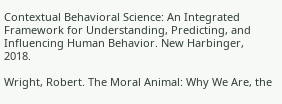Contextual Behavioral Science: An Integrated Framework for Understanding, Predicting, and Influencing Human Behavior. New Harbinger, 2018.

Wright, Robert. The Moral Animal: Why We Are, the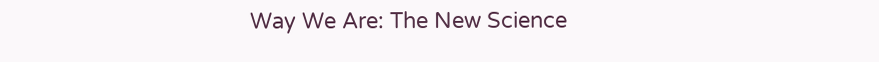Way We Are: The New Science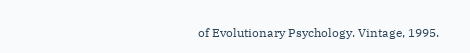of Evolutionary Psychology. Vintage, 1995.